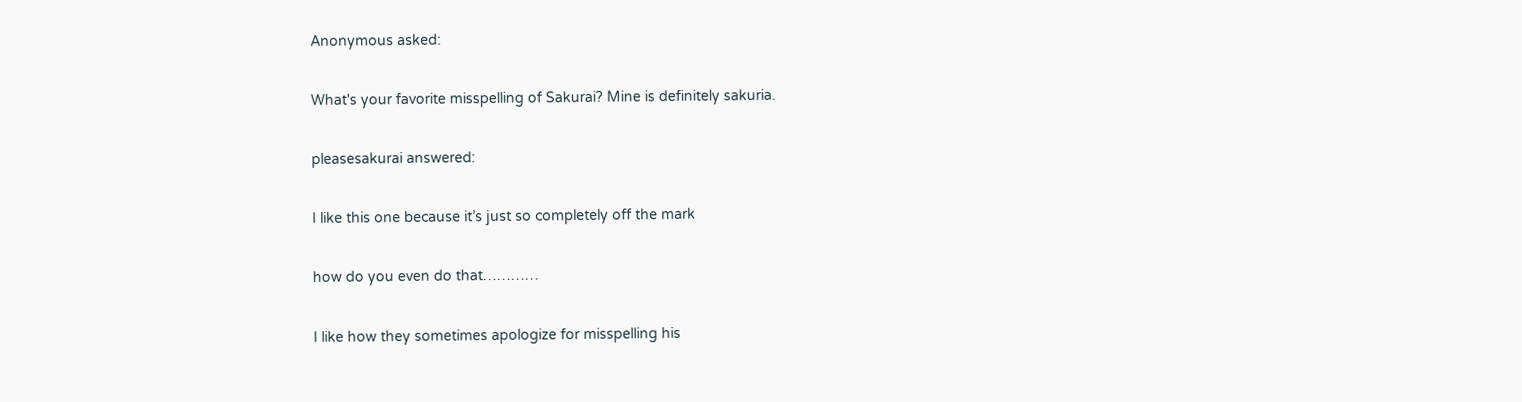Anonymous asked:

What's your favorite misspelling of Sakurai? Mine is definitely sakuria.

pleasesakurai answered:

I like this one because it’s just so completely off the mark

how do you even do that…………

I like how they sometimes apologize for misspelling his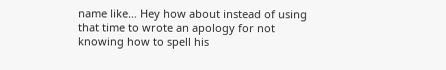name like… Hey how about instead of using that time to wrote an apology for not knowing how to spell his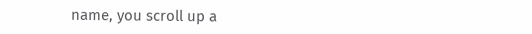name, you scroll up a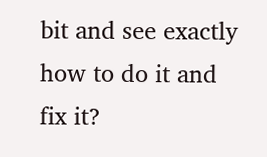bit and see exactly how to do it and fix it?